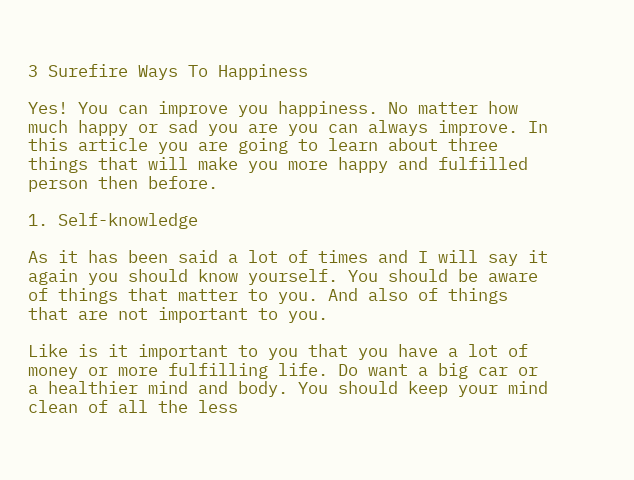3 Surefire Ways To Happiness

Yes! You can improve you happiness. No matter how much happy or sad you are you can always improve. In this article you are going to learn about three things that will make you more happy and fulfilled person then before.

1. Self-knowledge

As it has been said a lot of times and I will say it again you should know yourself. You should be aware of things that matter to you. And also of things that are not important to you.

Like is it important to you that you have a lot of money or more fulfilling life. Do want a big car or a healthier mind and body. You should keep your mind clean of all the less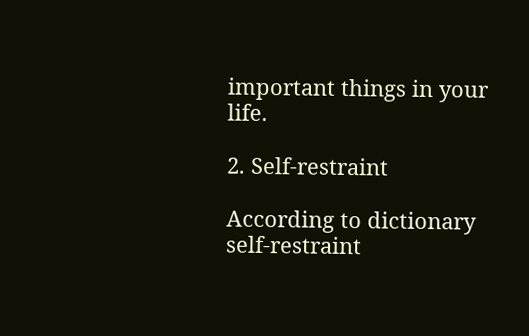important things in your life.

2. Self-restraint

According to dictionary self-restraint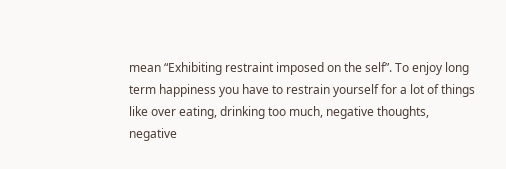mean “Exhibiting restraint imposed on the self”. To enjoy long term happiness you have to restrain yourself for a lot of things like over eating, drinking too much, negative thoughts, negative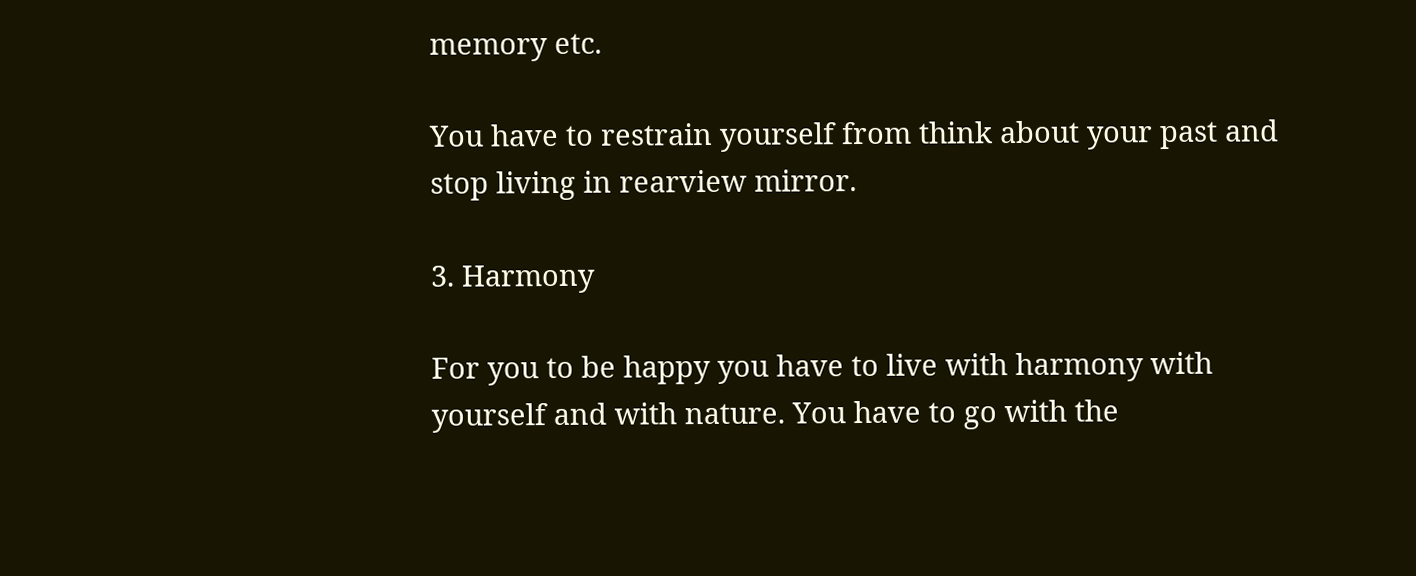memory etc.

You have to restrain yourself from think about your past and stop living in rearview mirror.

3. Harmony

For you to be happy you have to live with harmony with yourself and with nature. You have to go with the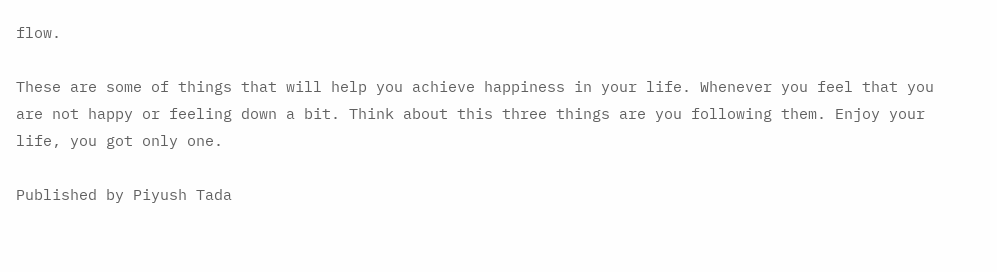flow.

These are some of things that will help you achieve happiness in your life. Whenever you feel that you are not happy or feeling down a bit. Think about this three things are you following them. Enjoy your life, you got only one.

Published by Piyush Tada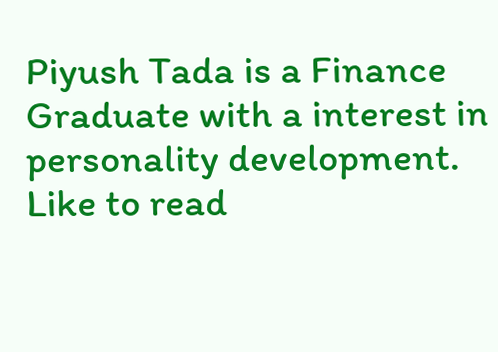Piyush Tada is a Finance Graduate with a interest in personality development. Like to read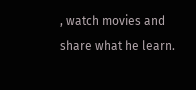, watch movies and share what he learn.